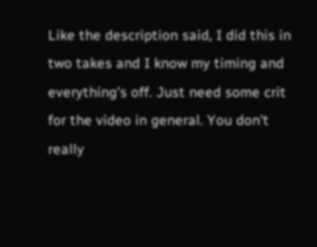Like the description said, I did this in two takes and I know my timing and everything's off. Just need some crit for the video in general. You don't really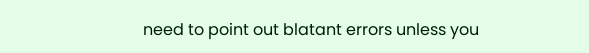need to point out blatant errors unless you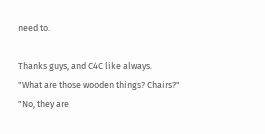need to.

Thanks guys, and C4C like always.
"What are those wooden things? Chairs?"
"No, they are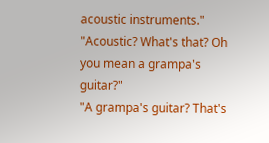acoustic instruments."
"Acoustic? What's that? Oh you mean a grampa's guitar?"
"A grampa's guitar? That's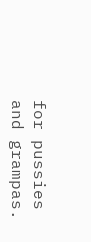for pussies and grampas.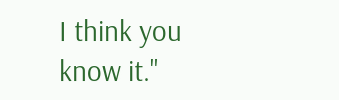I think you know it."